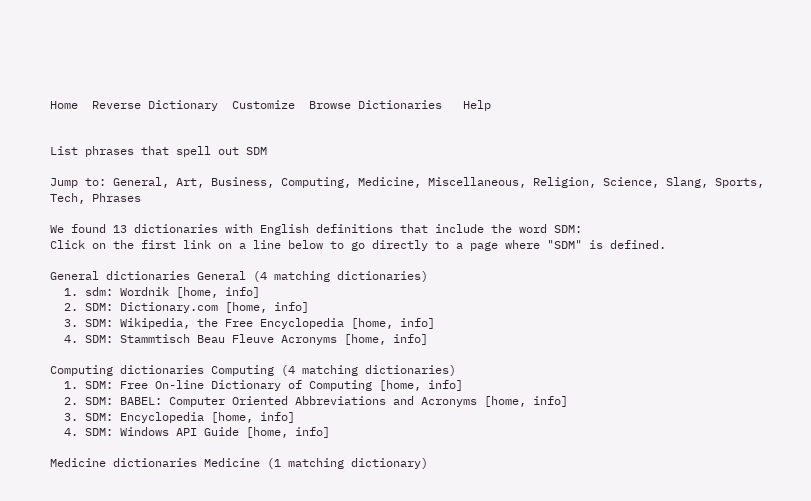Home  Reverse Dictionary  Customize  Browse Dictionaries   Help


List phrases that spell out SDM

Jump to: General, Art, Business, Computing, Medicine, Miscellaneous, Religion, Science, Slang, Sports, Tech, Phrases

We found 13 dictionaries with English definitions that include the word SDM:
Click on the first link on a line below to go directly to a page where "SDM" is defined.

General dictionaries General (4 matching dictionaries)
  1. sdm: Wordnik [home, info]
  2. SDM: Dictionary.com [home, info]
  3. SDM: Wikipedia, the Free Encyclopedia [home, info]
  4. SDM: Stammtisch Beau Fleuve Acronyms [home, info]

Computing dictionaries Computing (4 matching dictionaries)
  1. SDM: Free On-line Dictionary of Computing [home, info]
  2. SDM: BABEL: Computer Oriented Abbreviations and Acronyms [home, info]
  3. SDM: Encyclopedia [home, info]
  4. SDM: Windows API Guide [home, info]

Medicine dictionaries Medicine (1 matching dictionary)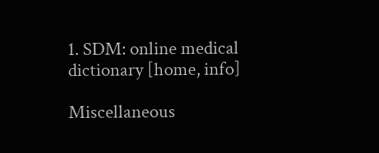1. SDM: online medical dictionary [home, info]

Miscellaneous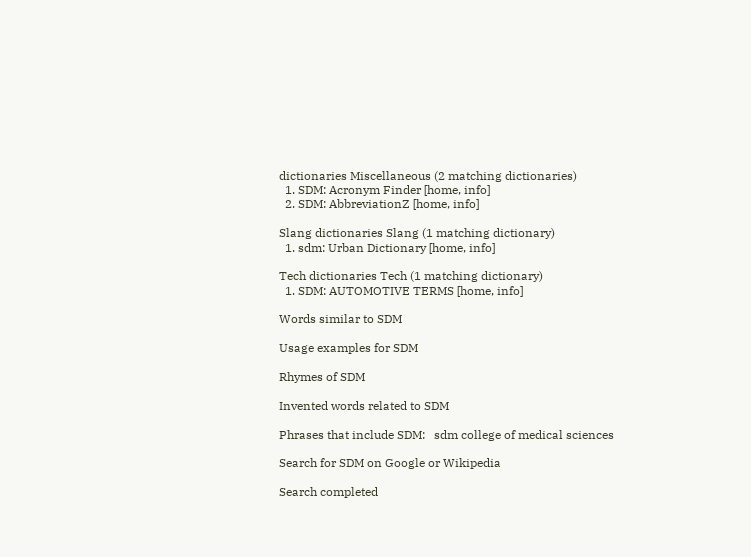dictionaries Miscellaneous (2 matching dictionaries)
  1. SDM: Acronym Finder [home, info]
  2. SDM: AbbreviationZ [home, info]

Slang dictionaries Slang (1 matching dictionary)
  1. sdm: Urban Dictionary [home, info]

Tech dictionaries Tech (1 matching dictionary)
  1. SDM: AUTOMOTIVE TERMS [home, info]

Words similar to SDM

Usage examples for SDM

Rhymes of SDM

Invented words related to SDM

Phrases that include SDM:   sdm college of medical sciences

Search for SDM on Google or Wikipedia

Search completed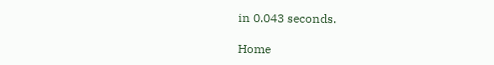in 0.043 seconds.

Home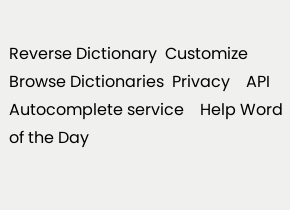Reverse Dictionary  Customize  Browse Dictionaries  Privacy    API    Autocomplete service    Help Word of the Day